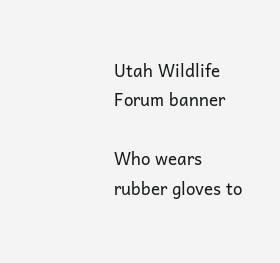Utah Wildlife Forum banner

Who wears rubber gloves to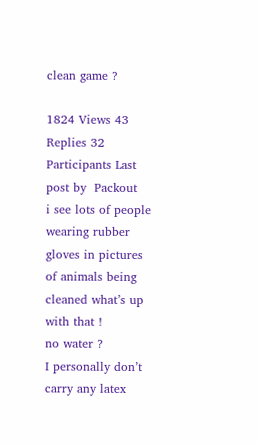clean game ?

1824 Views 43 Replies 32 Participants Last post by  Packout
i see lots of people wearing rubber gloves in pictures of animals being cleaned what’s up with that !
no water ?
I personally don’t carry any latex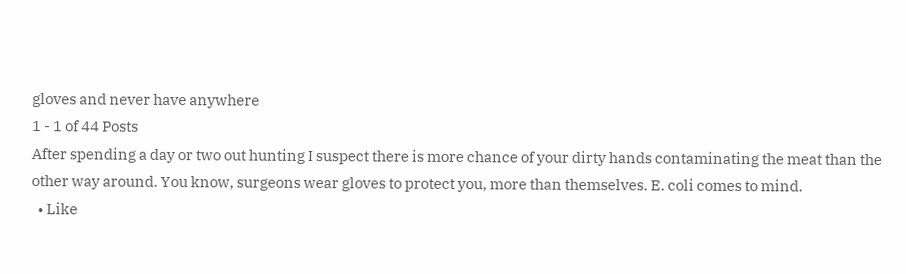gloves and never have anywhere
1 - 1 of 44 Posts
After spending a day or two out hunting I suspect there is more chance of your dirty hands contaminating the meat than the other way around. You know, surgeons wear gloves to protect you, more than themselves. E. coli comes to mind.
  • Like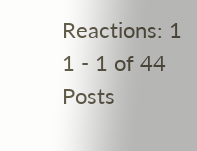Reactions: 1
1 - 1 of 44 Posts